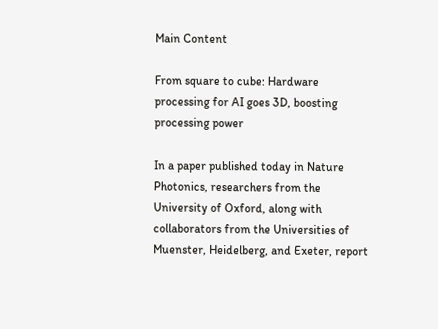Main Content

From square to cube: Hardware processing for AI goes 3D, boosting processing power

In a paper published today in Nature Photonics, researchers from the University of Oxford, along with collaborators from the Universities of Muenster, Heidelberg, and Exeter, report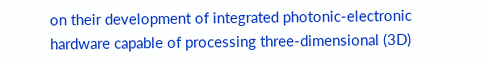on their development of integrated photonic-electronic hardware capable of processing three-dimensional (3D)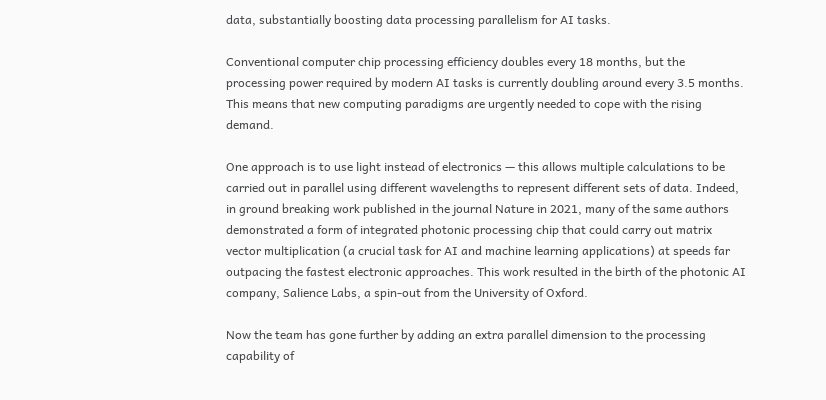data, substantially boosting data processing parallelism for AI tasks.

Conventional computer chip processing efficiency doubles every 18 months, but the processing power required by modern AI tasks is currently doubling around every 3.5 months. This means that new computing paradigms are urgently needed to cope with the rising demand.

One approach is to use light instead of electronics — this allows multiple calculations to be carried out in parallel using different wavelengths to represent different sets of data. Indeed, in ground breaking work published in the journal Nature in 2021, many of the same authors demonstrated a form of integrated photonic processing chip that could carry out matrix vector multiplication (a crucial task for AI and machine learning applications) at speeds far outpacing the fastest electronic approaches. This work resulted in the birth of the photonic AI company, Salience Labs, a spin-out from the University of Oxford.

Now the team has gone further by adding an extra parallel dimension to the processing capability of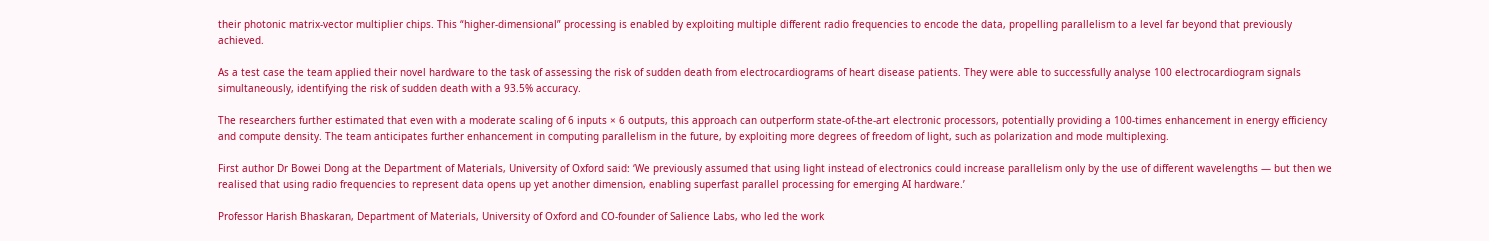their photonic matrix-vector multiplier chips. This “higher-dimensional” processing is enabled by exploiting multiple different radio frequencies to encode the data, propelling parallelism to a level far beyond that previously achieved.

As a test case the team applied their novel hardware to the task of assessing the risk of sudden death from electrocardiograms of heart disease patients. They were able to successfully analyse 100 electrocardiogram signals simultaneously, identifying the risk of sudden death with a 93.5% accuracy.

The researchers further estimated that even with a moderate scaling of 6 inputs × 6 outputs, this approach can outperform state-of-the-art electronic processors, potentially providing a 100-times enhancement in energy efficiency and compute density. The team anticipates further enhancement in computing parallelism in the future, by exploiting more degrees of freedom of light, such as polarization and mode multiplexing.

First author Dr Bowei Dong at the Department of Materials, University of Oxford said: ‘We previously assumed that using light instead of electronics could increase parallelism only by the use of different wavelengths — but then we realised that using radio frequencies to represent data opens up yet another dimension, enabling superfast parallel processing for emerging AI hardware.’

Professor Harish Bhaskaran, Department of Materials, University of Oxford and CO-founder of Salience Labs, who led the work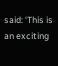said: ‘This is an exciting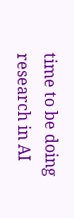time to be doing research in AI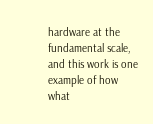hardware at the fundamental scale, and this work is one example of how what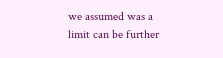we assumed was a limit can be further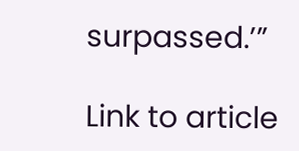surpassed.’”

Link to article